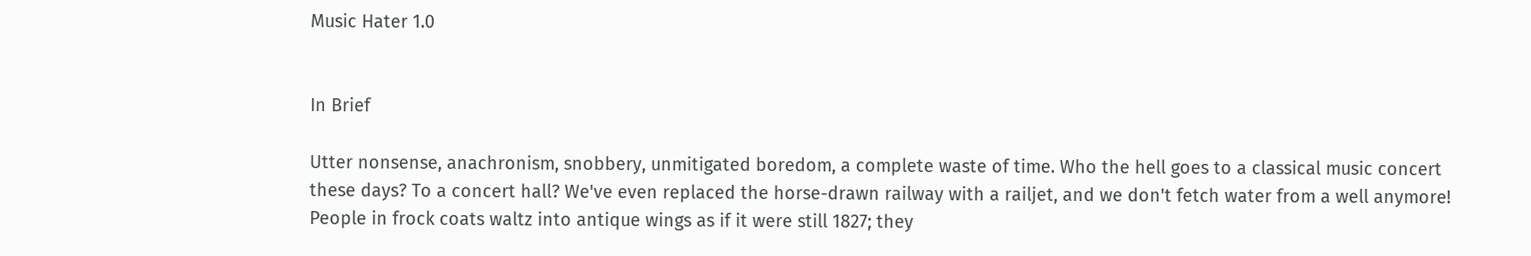Music Hater 1.0


In Brief

Utter nonsense, anachronism, snobbery, unmitigated boredom, a complete waste of time. Who the hell goes to a classical music concert these days? To a concert hall? We've even replaced the horse-drawn railway with a railjet, and we don't fetch water from a well anymore! People in frock coats waltz into antique wings as if it were still 1827; they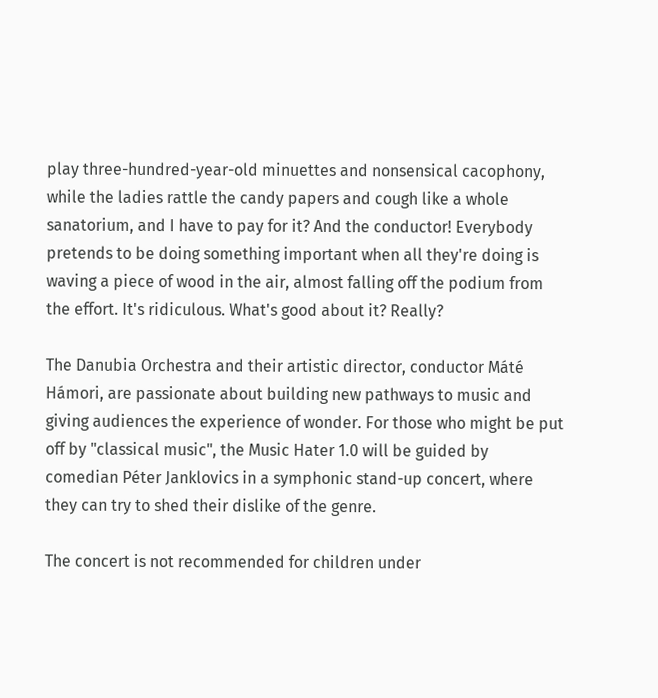play three-hundred-year-old minuettes and nonsensical cacophony, while the ladies rattle the candy papers and cough like a whole sanatorium, and I have to pay for it? And the conductor! Everybody pretends to be doing something important when all they're doing is waving a piece of wood in the air, almost falling off the podium from the effort. It's ridiculous. What's good about it? Really?

The Danubia Orchestra and their artistic director, conductor Máté Hámori, are passionate about building new pathways to music and giving audiences the experience of wonder. For those who might be put off by "classical music", the Music Hater 1.0 will be guided by comedian Péter Janklovics in a symphonic stand-up concert, where they can try to shed their dislike of the genre.

The concert is not recommended for children under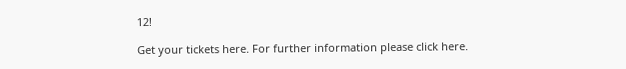12!

Get your tickets here. For further information please click here.